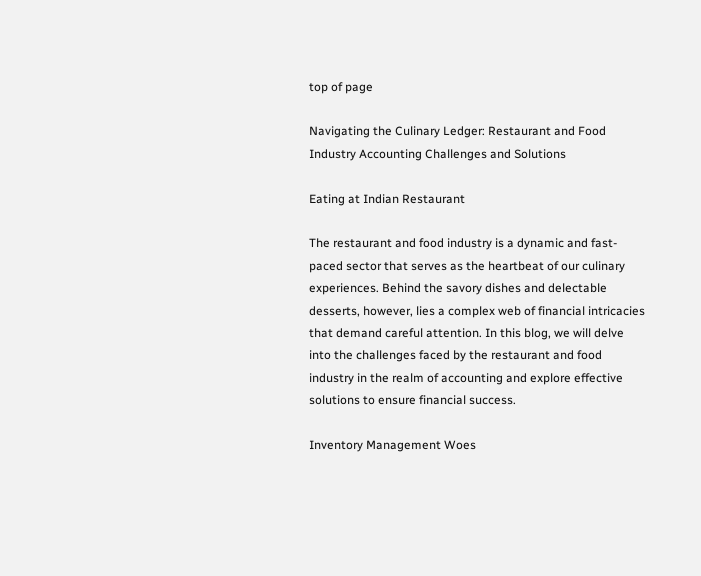top of page

Navigating the Culinary Ledger: Restaurant and Food Industry Accounting Challenges and Solutions

Eating at Indian Restaurant

The restaurant and food industry is a dynamic and fast-paced sector that serves as the heartbeat of our culinary experiences. Behind the savory dishes and delectable desserts, however, lies a complex web of financial intricacies that demand careful attention. In this blog, we will delve into the challenges faced by the restaurant and food industry in the realm of accounting and explore effective solutions to ensure financial success.

Inventory Management Woes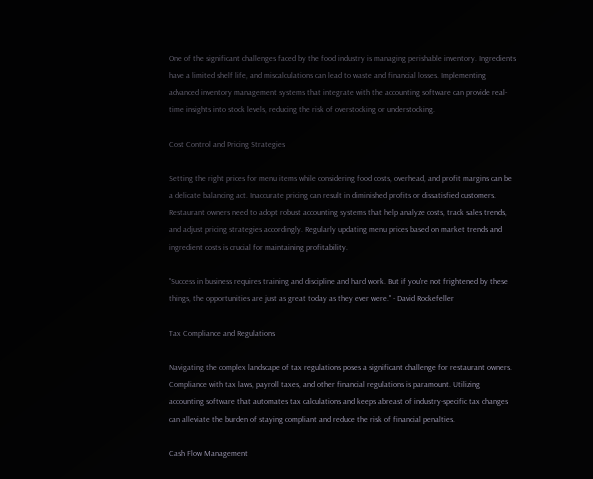One of the significant challenges faced by the food industry is managing perishable inventory. Ingredients have a limited shelf life, and miscalculations can lead to waste and financial losses. Implementing advanced inventory management systems that integrate with the accounting software can provide real-time insights into stock levels, reducing the risk of overstocking or understocking.

Cost Control and Pricing Strategies

Setting the right prices for menu items while considering food costs, overhead, and profit margins can be a delicate balancing act. Inaccurate pricing can result in diminished profits or dissatisfied customers. Restaurant owners need to adopt robust accounting systems that help analyze costs, track sales trends, and adjust pricing strategies accordingly. Regularly updating menu prices based on market trends and ingredient costs is crucial for maintaining profitability.

"Success in business requires training and discipline and hard work. But if you're not frightened by these things, the opportunities are just as great today as they ever were." - David Rockefeller

Tax Compliance and Regulations

Navigating the complex landscape of tax regulations poses a significant challenge for restaurant owners. Compliance with tax laws, payroll taxes, and other financial regulations is paramount. Utilizing accounting software that automates tax calculations and keeps abreast of industry-specific tax changes can alleviate the burden of staying compliant and reduce the risk of financial penalties.

Cash Flow Management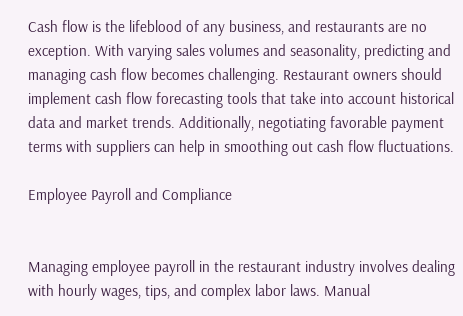Cash flow is the lifeblood of any business, and restaurants are no exception. With varying sales volumes and seasonality, predicting and managing cash flow becomes challenging. Restaurant owners should implement cash flow forecasting tools that take into account historical data and market trends. Additionally, negotiating favorable payment terms with suppliers can help in smoothing out cash flow fluctuations.

Employee Payroll and Compliance


Managing employee payroll in the restaurant industry involves dealing with hourly wages, tips, and complex labor laws. Manual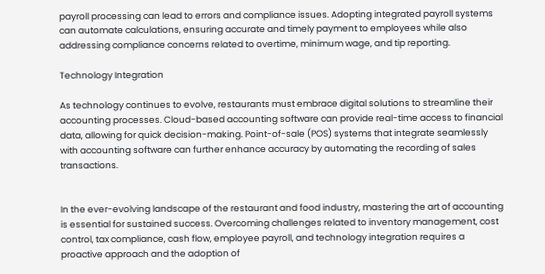payroll processing can lead to errors and compliance issues. Adopting integrated payroll systems can automate calculations, ensuring accurate and timely payment to employees while also addressing compliance concerns related to overtime, minimum wage, and tip reporting.

Technology Integration

As technology continues to evolve, restaurants must embrace digital solutions to streamline their accounting processes. Cloud-based accounting software can provide real-time access to financial data, allowing for quick decision-making. Point-of-sale (POS) systems that integrate seamlessly with accounting software can further enhance accuracy by automating the recording of sales transactions.


In the ever-evolving landscape of the restaurant and food industry, mastering the art of accounting is essential for sustained success. Overcoming challenges related to inventory management, cost control, tax compliance, cash flow, employee payroll, and technology integration requires a proactive approach and the adoption of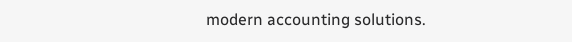modern accounting solutions.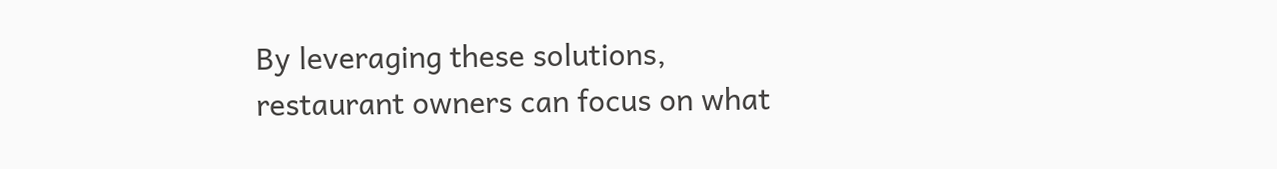By leveraging these solutions, restaurant owners can focus on what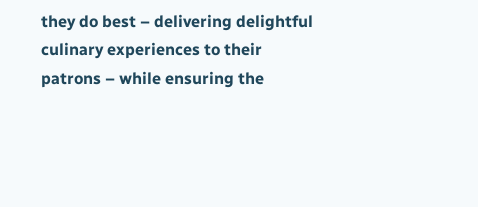they do best – delivering delightful culinary experiences to their patrons – while ensuring the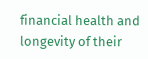financial health and longevity of their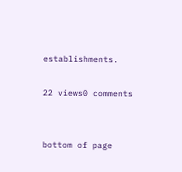establishments.

22 views0 comments


bottom of page